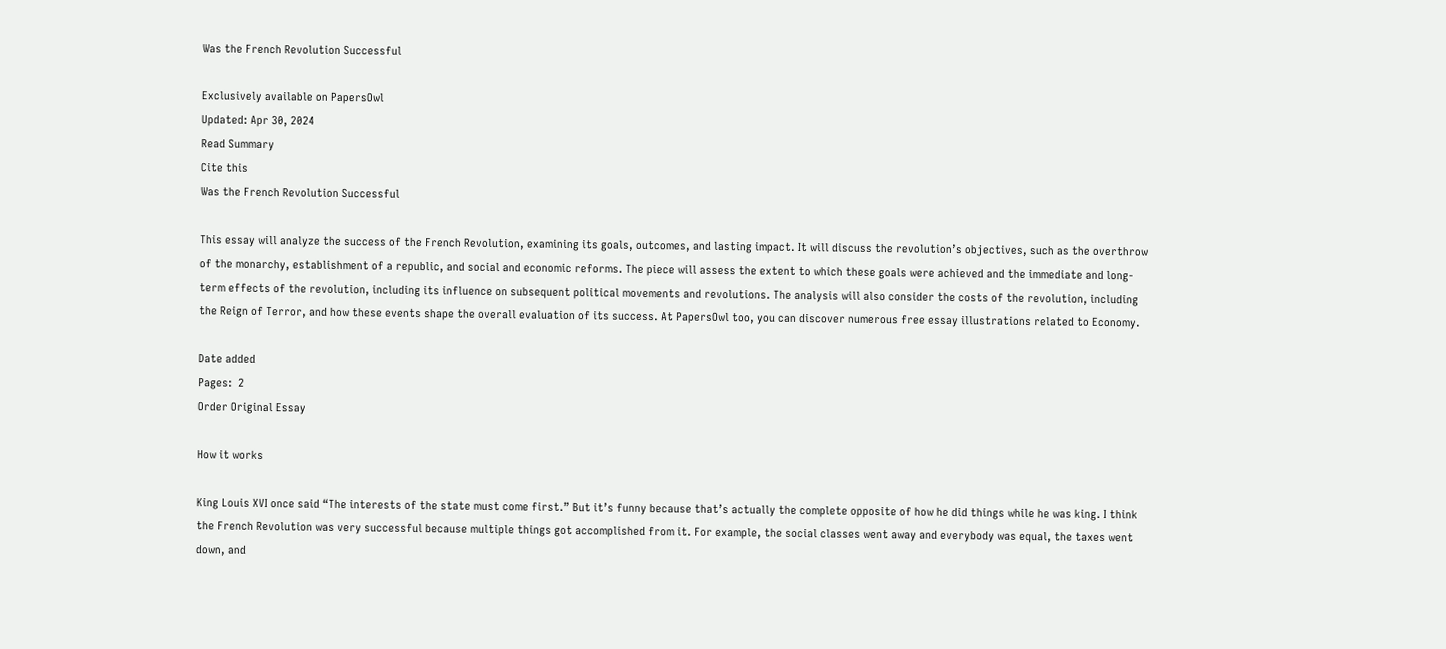Was the French Revolution Successful

Exclusively available on PapersOwl
Updated: Apr 30, 2024
Read Summary
Cite this
Was the French Revolution Successful

This essay will analyze the success of the French Revolution, examining its goals, outcomes, and lasting impact. It will discuss the revolution’s objectives, such as the overthrow of the monarchy, establishment of a republic, and social and economic reforms. The piece will assess the extent to which these goals were achieved and the immediate and long-term effects of the revolution, including its influence on subsequent political movements and revolutions. The analysis will also consider the costs of the revolution, including the Reign of Terror, and how these events shape the overall evaluation of its success. At PapersOwl too, you can discover numerous free essay illustrations related to Economy.

Date added
Pages:  2
Order Original Essay

How it works

King Louis XVI once said “The interests of the state must come first.” But it’s funny because that’s actually the complete opposite of how he did things while he was king. I think the French Revolution was very successful because multiple things got accomplished from it. For example, the social classes went away and everybody was equal, the taxes went down, and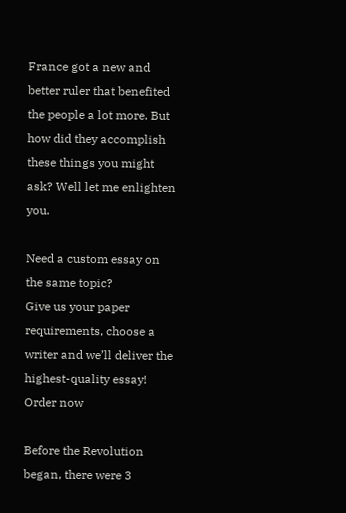France got a new and better ruler that benefited the people a lot more. But how did they accomplish these things you might ask? Well let me enlighten you.

Need a custom essay on the same topic?
Give us your paper requirements, choose a writer and we’ll deliver the highest-quality essay!
Order now

Before the Revolution began, there were 3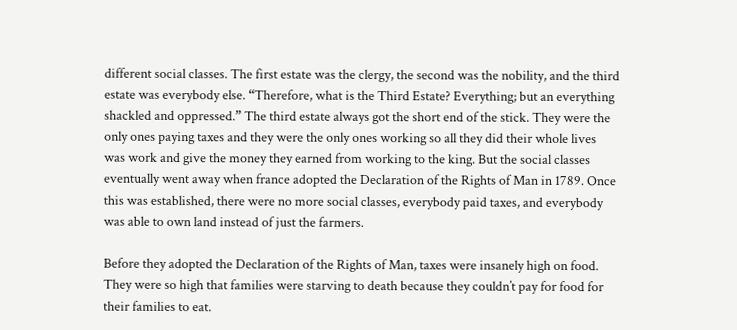different social classes. The first estate was the clergy, the second was the nobility, and the third estate was everybody else. “Therefore, what is the Third Estate? Everything; but an everything shackled and oppressed.” The third estate always got the short end of the stick. They were the only ones paying taxes and they were the only ones working so all they did their whole lives was work and give the money they earned from working to the king. But the social classes eventually went away when france adopted the Declaration of the Rights of Man in 1789. Once this was established, there were no more social classes, everybody paid taxes, and everybody was able to own land instead of just the farmers.

Before they adopted the Declaration of the Rights of Man, taxes were insanely high on food. They were so high that families were starving to death because they couldn’t pay for food for their families to eat.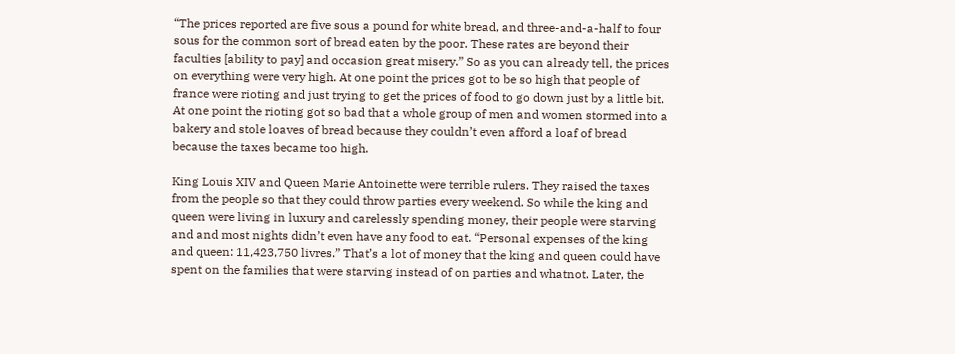“The prices reported are five sous a pound for white bread, and three-and-a-half to four sous for the common sort of bread eaten by the poor. These rates are beyond their faculties [ability to pay] and occasion great misery.” So as you can already tell, the prices on everything were very high. At one point the prices got to be so high that people of france were rioting and just trying to get the prices of food to go down just by a little bit. At one point the rioting got so bad that a whole group of men and women stormed into a bakery and stole loaves of bread because they couldn’t even afford a loaf of bread because the taxes became too high.

King Louis XIV and Queen Marie Antoinette were terrible rulers. They raised the taxes from the people so that they could throw parties every weekend. So while the king and queen were living in luxury and carelessly spending money, their people were starving and and most nights didn’t even have any food to eat. “Personal expenses of the king and queen: 11,423,750 livres.” That’s a lot of money that the king and queen could have spent on the families that were starving instead of on parties and whatnot. Later, the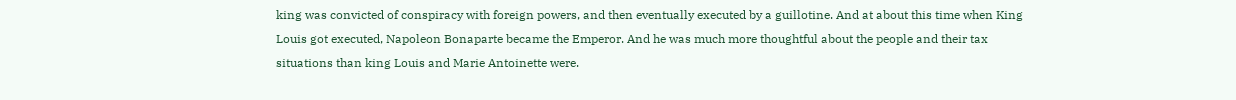king was convicted of conspiracy with foreign powers, and then eventually executed by a guillotine. And at about this time when King Louis got executed, Napoleon Bonaparte became the Emperor. And he was much more thoughtful about the people and their tax situations than king Louis and Marie Antoinette were.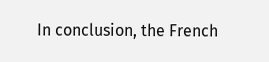In conclusion, the French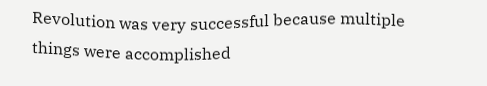Revolution was very successful because multiple things were accomplished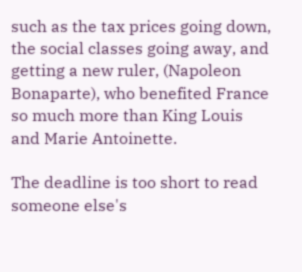such as the tax prices going down, the social classes going away, and getting a new ruler, (Napoleon Bonaparte), who benefited France so much more than King Louis and Marie Antoinette.

The deadline is too short to read someone else's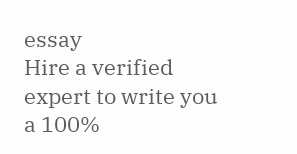essay
Hire a verified expert to write you a 100%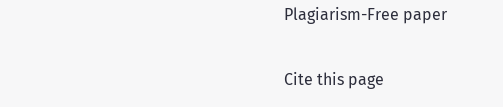Plagiarism-Free paper

Cite this page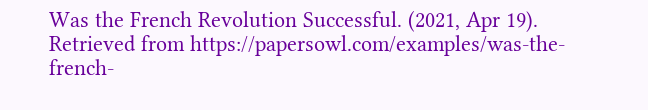Was the French Revolution Successful. (2021, Apr 19). Retrieved from https://papersowl.com/examples/was-the-french-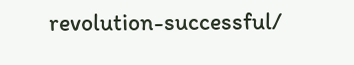revolution-successful/